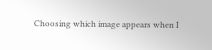Choosing which image appears when I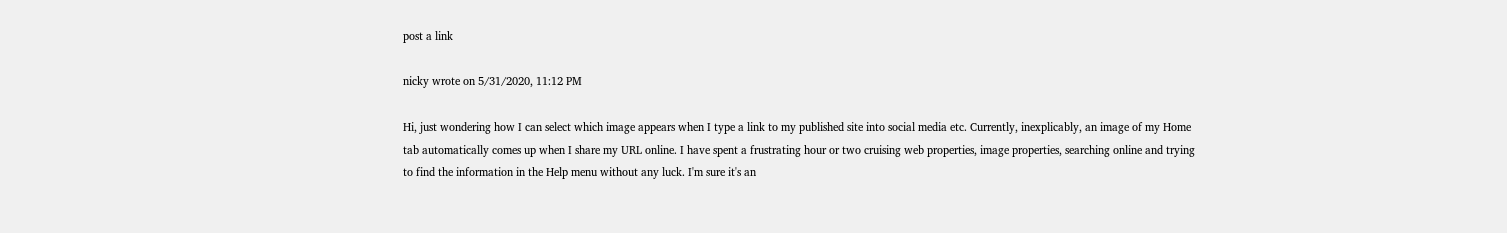post a link

nicky wrote on 5/31/2020, 11:12 PM

Hi, just wondering how I can select which image appears when I type a link to my published site into social media etc. Currently, inexplicably, an image of my Home tab automatically comes up when I share my URL online. I have spent a frustrating hour or two cruising web properties, image properties, searching online and trying to find the information in the Help menu without any luck. I'm sure it's an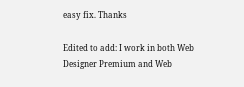easy fix. Thanks

Edited to add: I work in both Web Designer Premium and Web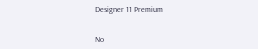Designer 11 Premium


No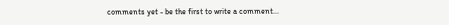comments yet - be the first to write a comment...